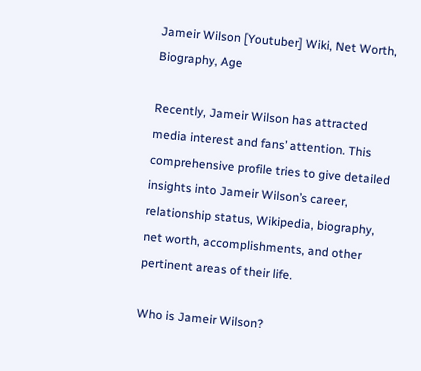Jameir Wilson [Youtuber] Wiki, Net Worth, Biography, Age

Recently, Jameir Wilson has attracted media interest and fans’ attention. This comprehensive profile tries to give detailed insights into Jameir Wilson’s career, relationship status, Wikipedia, biography, net worth, accomplishments, and other pertinent areas of their life.

Who is Jameir Wilson?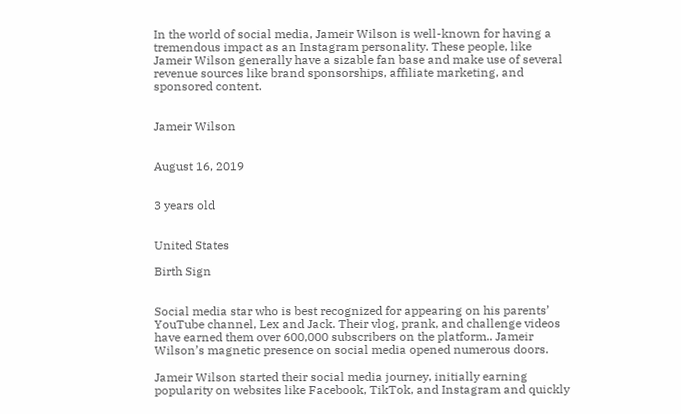In the world of social media, Jameir Wilson is well-known for having a tremendous impact as an Instagram personality. These people, like Jameir Wilson generally have a sizable fan base and make use of several revenue sources like brand sponsorships, affiliate marketing, and sponsored content.


Jameir Wilson


August 16, 2019


3 years old


United States

Birth Sign


Social media star who is best recognized for appearing on his parents’ YouTube channel, Lex and Jack. Their vlog, prank, and challenge videos have earned them over 600,000 subscribers on the platform.. Jameir Wilson’s magnetic presence on social media opened numerous doors.

Jameir Wilson started their social media journey, initially earning popularity on websites like Facebook, TikTok, and Instagram and quickly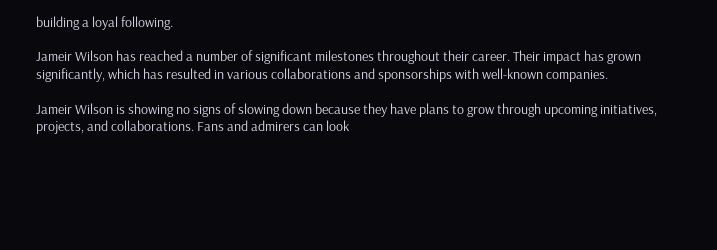building a loyal following.

Jameir Wilson has reached a number of significant milestones throughout their career. Their impact has grown significantly, which has resulted in various collaborations and sponsorships with well-known companies.

Jameir Wilson is showing no signs of slowing down because they have plans to grow through upcoming initiatives, projects, and collaborations. Fans and admirers can look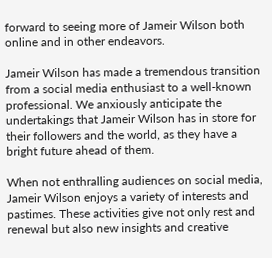forward to seeing more of Jameir Wilson both online and in other endeavors.

Jameir Wilson has made a tremendous transition from a social media enthusiast to a well-known professional. We anxiously anticipate the undertakings that Jameir Wilson has in store for their followers and the world, as they have a bright future ahead of them.

When not enthralling audiences on social media, Jameir Wilson enjoys a variety of interests and pastimes. These activities give not only rest and renewal but also new insights and creative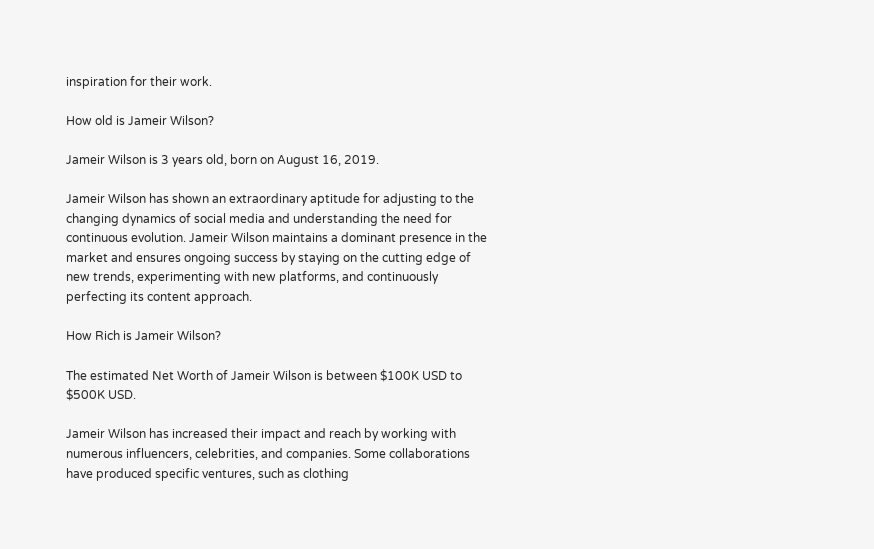inspiration for their work.

How old is Jameir Wilson?

Jameir Wilson is 3 years old, born on August 16, 2019.

Jameir Wilson has shown an extraordinary aptitude for adjusting to the changing dynamics of social media and understanding the need for continuous evolution. Jameir Wilson maintains a dominant presence in the market and ensures ongoing success by staying on the cutting edge of new trends, experimenting with new platforms, and continuously perfecting its content approach.

How Rich is Jameir Wilson?

The estimated Net Worth of Jameir Wilson is between $100K USD to $500K USD.

Jameir Wilson has increased their impact and reach by working with numerous influencers, celebrities, and companies. Some collaborations have produced specific ventures, such as clothing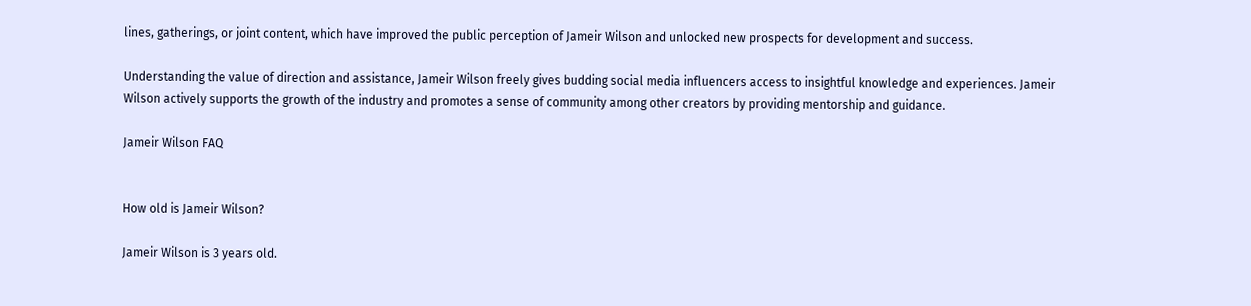lines, gatherings, or joint content, which have improved the public perception of Jameir Wilson and unlocked new prospects for development and success.

Understanding the value of direction and assistance, Jameir Wilson freely gives budding social media influencers access to insightful knowledge and experiences. Jameir Wilson actively supports the growth of the industry and promotes a sense of community among other creators by providing mentorship and guidance.

Jameir Wilson FAQ


How old is Jameir Wilson?

Jameir Wilson is 3 years old.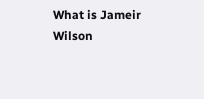What is Jameir Wilson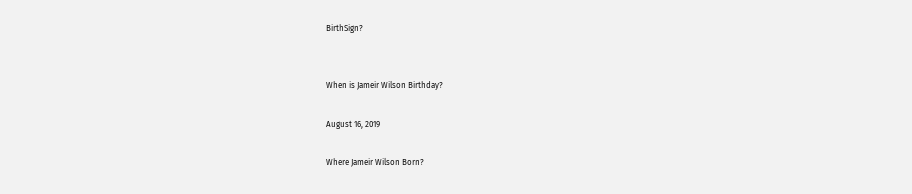BirthSign?


When is Jameir Wilson Birthday?

August 16, 2019

Where Jameir Wilson Born?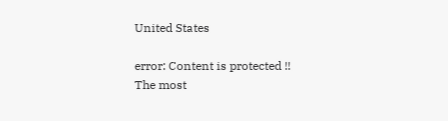United States

error: Content is protected !!
The most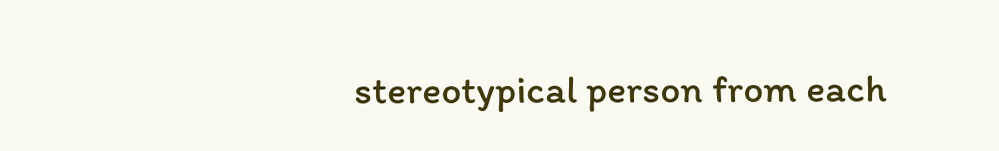stereotypical person from each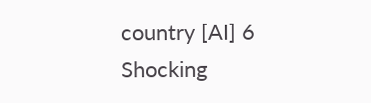country [AI] 6 Shocking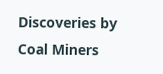Discoveries by Coal Miners